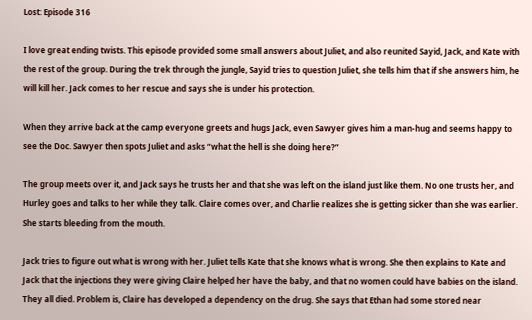Lost: Episode 316

I love great ending twists. This episode provided some small answers about Juliet, and also reunited Sayid, Jack, and Kate with the rest of the group. During the trek through the jungle, Sayid tries to question Juliet, she tells him that if she answers him, he will kill her. Jack comes to her rescue and says she is under his protection.

When they arrive back at the camp everyone greets and hugs Jack, even Sawyer gives him a man-hug and seems happy to see the Doc. Sawyer then spots Juliet and asks “what the hell is she doing here?”

The group meets over it, and Jack says he trusts her and that she was left on the island just like them. No one trusts her, and Hurley goes and talks to her while they talk. Claire comes over, and Charlie realizes she is getting sicker than she was earlier. She starts bleeding from the mouth.

Jack tries to figure out what is wrong with her. Juliet tells Kate that she knows what is wrong. She then explains to Kate and Jack that the injections they were giving Claire helped her have the baby, and that no women could have babies on the island. They all died. Problem is, Claire has developed a dependency on the drug. She says that Ethan had some stored near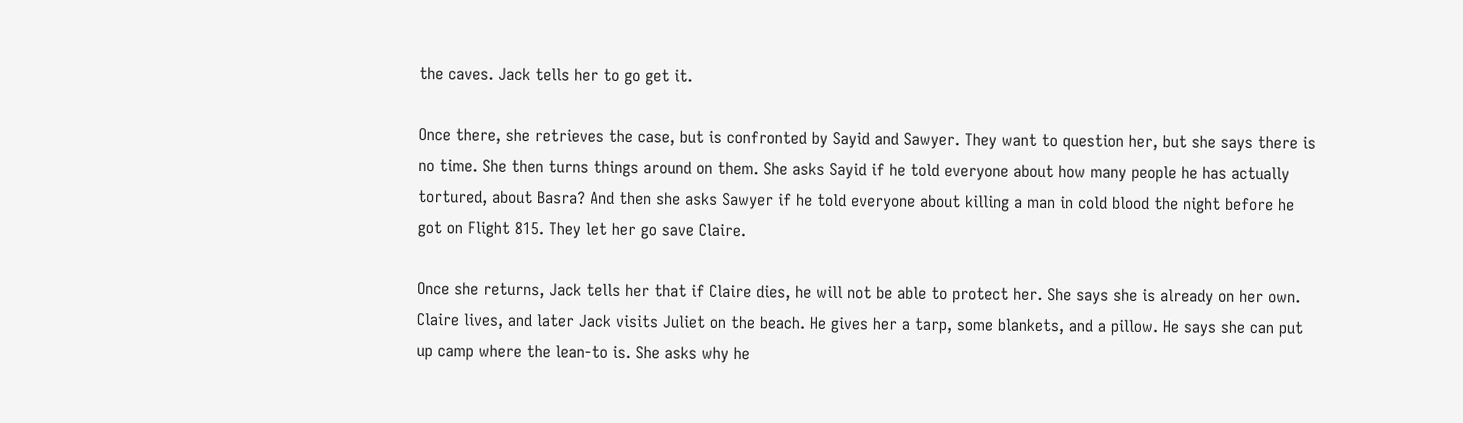the caves. Jack tells her to go get it.

Once there, she retrieves the case, but is confronted by Sayid and Sawyer. They want to question her, but she says there is no time. She then turns things around on them. She asks Sayid if he told everyone about how many people he has actually tortured, about Basra? And then she asks Sawyer if he told everyone about killing a man in cold blood the night before he got on Flight 815. They let her go save Claire.

Once she returns, Jack tells her that if Claire dies, he will not be able to protect her. She says she is already on her own. Claire lives, and later Jack visits Juliet on the beach. He gives her a tarp, some blankets, and a pillow. He says she can put up camp where the lean-to is. She asks why he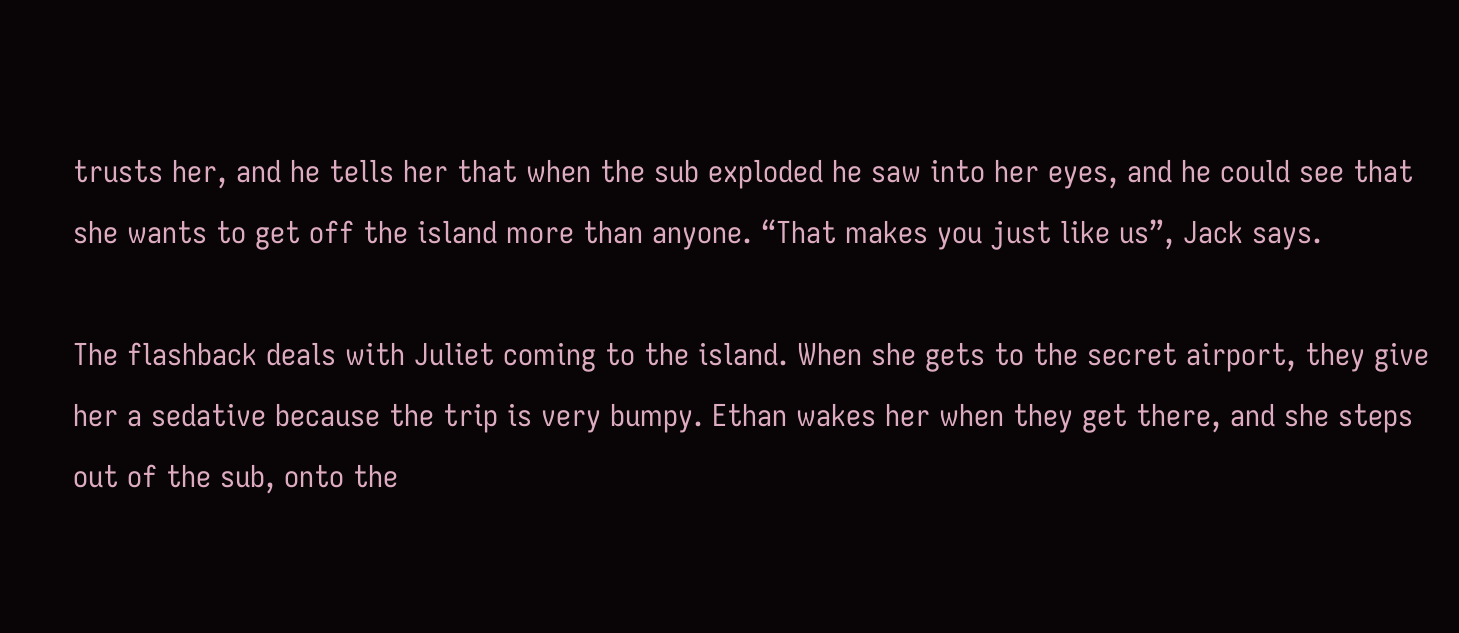trusts her, and he tells her that when the sub exploded he saw into her eyes, and he could see that she wants to get off the island more than anyone. “That makes you just like us”, Jack says.

The flashback deals with Juliet coming to the island. When she gets to the secret airport, they give her a sedative because the trip is very bumpy. Ethan wakes her when they get there, and she steps out of the sub, onto the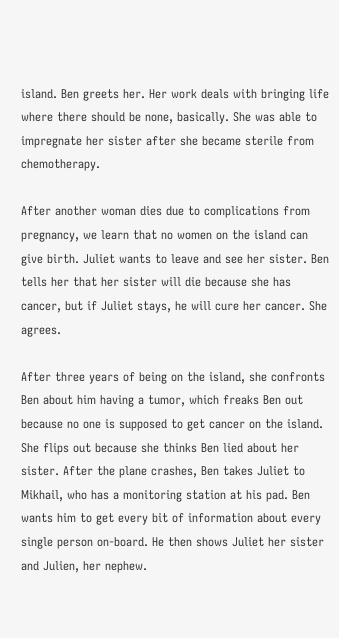island. Ben greets her. Her work deals with bringing life where there should be none, basically. She was able to impregnate her sister after she became sterile from chemotherapy.

After another woman dies due to complications from pregnancy, we learn that no women on the island can give birth. Juliet wants to leave and see her sister. Ben tells her that her sister will die because she has cancer, but if Juliet stays, he will cure her cancer. She agrees.

After three years of being on the island, she confronts Ben about him having a tumor, which freaks Ben out because no one is supposed to get cancer on the island. She flips out because she thinks Ben lied about her sister. After the plane crashes, Ben takes Juliet to Mikhail, who has a monitoring station at his pad. Ben wants him to get every bit of information about every single person on-board. He then shows Juliet her sister and Julien, her nephew.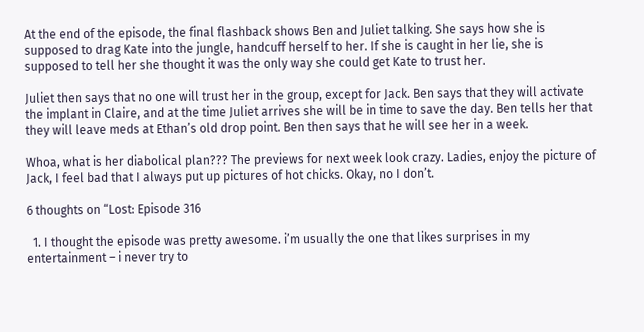At the end of the episode, the final flashback shows Ben and Juliet talking. She says how she is supposed to drag Kate into the jungle, handcuff herself to her. If she is caught in her lie, she is supposed to tell her she thought it was the only way she could get Kate to trust her.

Juliet then says that no one will trust her in the group, except for Jack. Ben says that they will activate the implant in Claire, and at the time Juliet arrives she will be in time to save the day. Ben tells her that they will leave meds at Ethan’s old drop point. Ben then says that he will see her in a week.

Whoa, what is her diabolical plan??? The previews for next week look crazy. Ladies, enjoy the picture of Jack, I feel bad that I always put up pictures of hot chicks. Okay, no I don’t.

6 thoughts on “Lost: Episode 316

  1. I thought the episode was pretty awesome. i’m usually the one that likes surprises in my entertainment – i never try to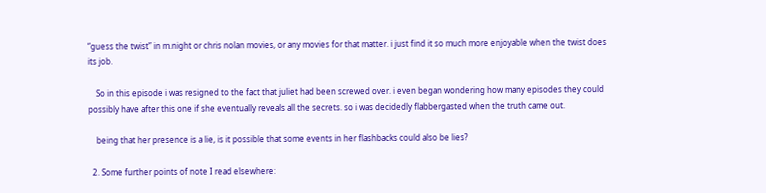“guess the twist” in m.night or chris nolan movies, or any movies for that matter. i just find it so much more enjoyable when the twist does its job.

    So in this episode i was resigned to the fact that juliet had been screwed over. i even began wondering how many episodes they could possibly have after this one if she eventually reveals all the secrets. so i was decidedly flabbergasted when the truth came out.

    being that her presence is a lie, is it possible that some events in her flashbacks could also be lies?

  2. Some further points of note I read elsewhere: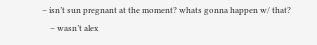– isn’t sun pregnant at the moment? whats gonna happen w/ that?
    – wasn’t alex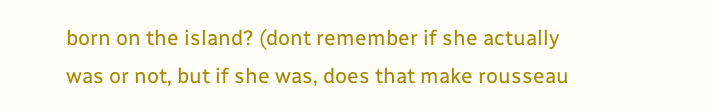born on the island? (dont remember if she actually was or not, but if she was, does that make rousseau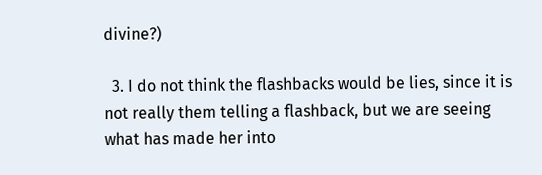divine?)

  3. I do not think the flashbacks would be lies, since it is not really them telling a flashback, but we are seeing what has made her into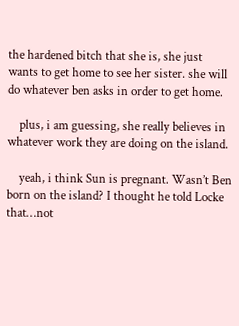the hardened bitch that she is, she just wants to get home to see her sister. she will do whatever ben asks in order to get home.

    plus, i am guessing, she really believes in whatever work they are doing on the island.

    yeah, i think Sun is pregnant. Wasn’t Ben born on the island? I thought he told Locke that…not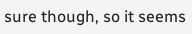sure though, so it seems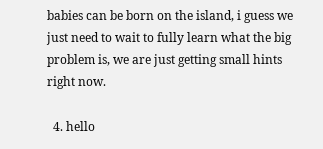babies can be born on the island, i guess we just need to wait to fully learn what the big problem is, we are just getting small hints right now.

  4. hello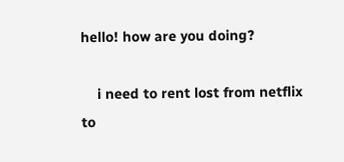hello! how are you doing?

    i need to rent lost from netflix to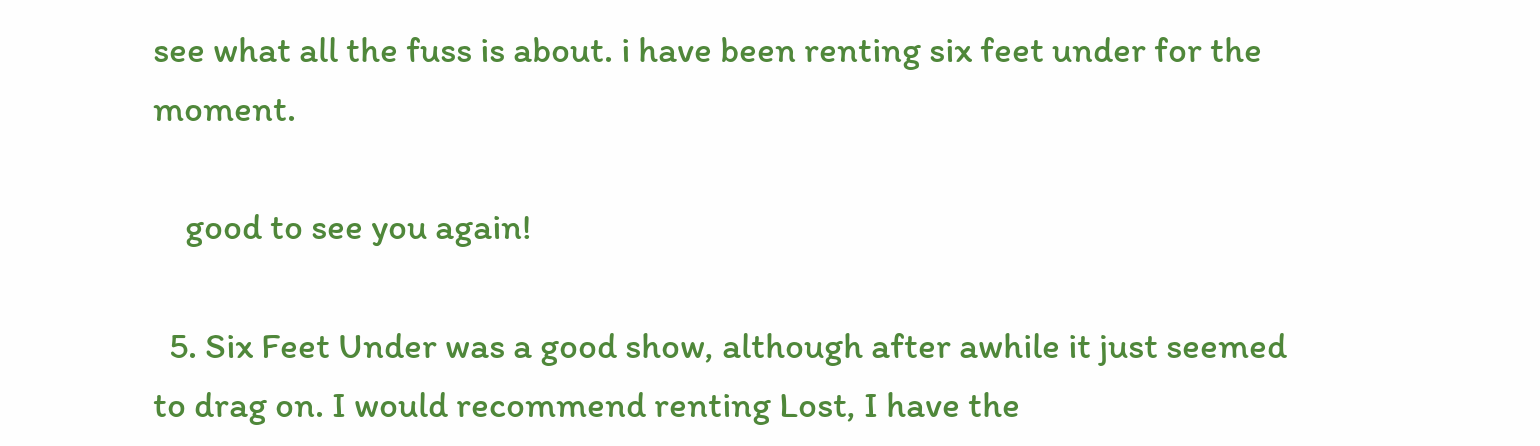see what all the fuss is about. i have been renting six feet under for the moment.

    good to see you again!

  5. Six Feet Under was a good show, although after awhile it just seemed to drag on. I would recommend renting Lost, I have the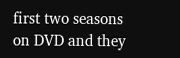first two seasons on DVD and they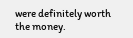were definitely worth the money.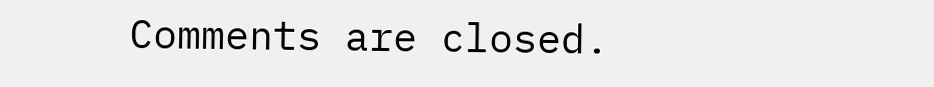Comments are closed.